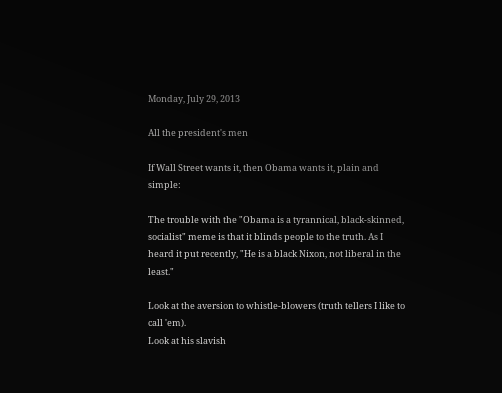Monday, July 29, 2013

All the president's men

If Wall Street wants it, then Obama wants it, plain and simple:

The trouble with the "Obama is a tyrannical, black-skinned, socialist" meme is that it blinds people to the truth. As I heard it put recently, "He is a black Nixon, not liberal in the least."

Look at the aversion to whistle-blowers (truth tellers I like to call 'em).
Look at his slavish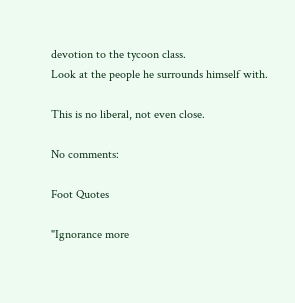devotion to the tycoon class.
Look at the people he surrounds himself with.

This is no liberal, not even close.

No comments:

Foot Quotes

"Ignorance more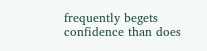frequently begets confidence than does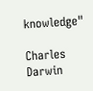knowledge"

Charles Darwin